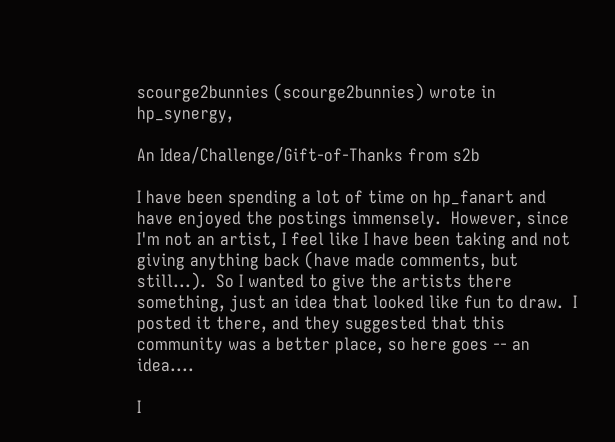scourge2bunnies (scourge2bunnies) wrote in hp_synergy,

An Idea/Challenge/Gift-of-Thanks from s2b

I have been spending a lot of time on hp_fanart and have enjoyed the postings immensely.  However, since I'm not an artist, I feel like I have been taking and not giving anything back (have made comments, but still...).  So I wanted to give the artists there something, just an idea that looked like fun to draw.  I posted it there, and they suggested that this community was a better place, so here goes -- an idea....

I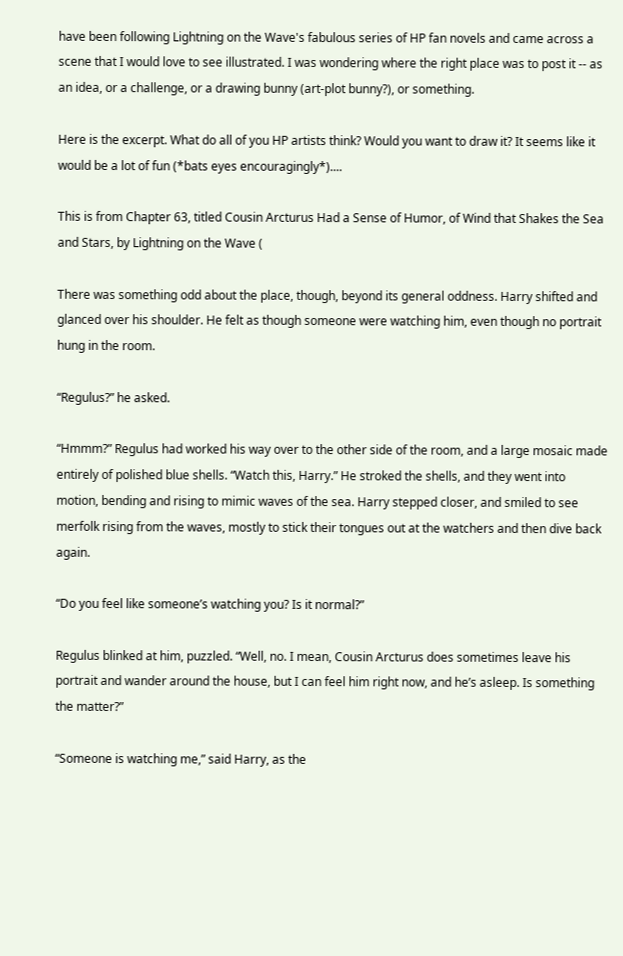have been following Lightning on the Wave's fabulous series of HP fan novels and came across a scene that I would love to see illustrated. I was wondering where the right place was to post it -- as an idea, or a challenge, or a drawing bunny (art-plot bunny?), or something.

Here is the excerpt. What do all of you HP artists think? Would you want to draw it? It seems like it would be a lot of fun (*bats eyes encouragingly*)....

This is from Chapter 63, titled Cousin Arcturus Had a Sense of Humor, of Wind that Shakes the Sea and Stars, by Lightning on the Wave (

There was something odd about the place, though, beyond its general oddness. Harry shifted and glanced over his shoulder. He felt as though someone were watching him, even though no portrait hung in the room.

“Regulus?” he asked.

“Hmmm?” Regulus had worked his way over to the other side of the room, and a large mosaic made entirely of polished blue shells. “Watch this, Harry.” He stroked the shells, and they went into motion, bending and rising to mimic waves of the sea. Harry stepped closer, and smiled to see merfolk rising from the waves, mostly to stick their tongues out at the watchers and then dive back again.

“Do you feel like someone’s watching you? Is it normal?”

Regulus blinked at him, puzzled. “Well, no. I mean, Cousin Arcturus does sometimes leave his portrait and wander around the house, but I can feel him right now, and he’s asleep. Is something the matter?”

“Someone is watching me,” said Harry, as the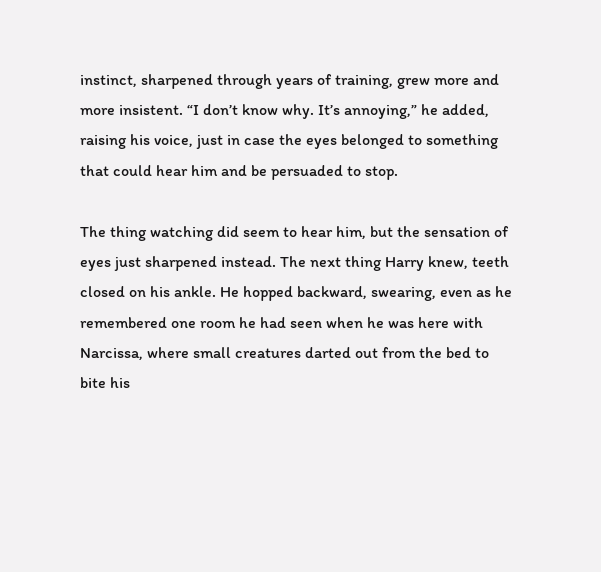instinct, sharpened through years of training, grew more and more insistent. “I don’t know why. It’s annoying,” he added, raising his voice, just in case the eyes belonged to something that could hear him and be persuaded to stop.

The thing watching did seem to hear him, but the sensation of eyes just sharpened instead. The next thing Harry knew, teeth closed on his ankle. He hopped backward, swearing, even as he remembered one room he had seen when he was here with Narcissa, where small creatures darted out from the bed to bite his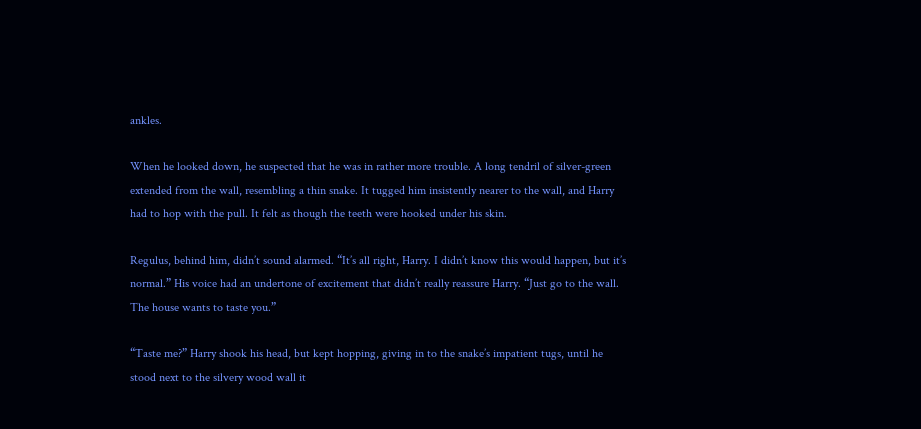ankles.

When he looked down, he suspected that he was in rather more trouble. A long tendril of silver-green extended from the wall, resembling a thin snake. It tugged him insistently nearer to the wall, and Harry had to hop with the pull. It felt as though the teeth were hooked under his skin.

Regulus, behind him, didn’t sound alarmed. “It’s all right, Harry. I didn’t know this would happen, but it’s normal.” His voice had an undertone of excitement that didn’t really reassure Harry. “Just go to the wall. The house wants to taste you.”

“Taste me?” Harry shook his head, but kept hopping, giving in to the snake’s impatient tugs, until he stood next to the silvery wood wall it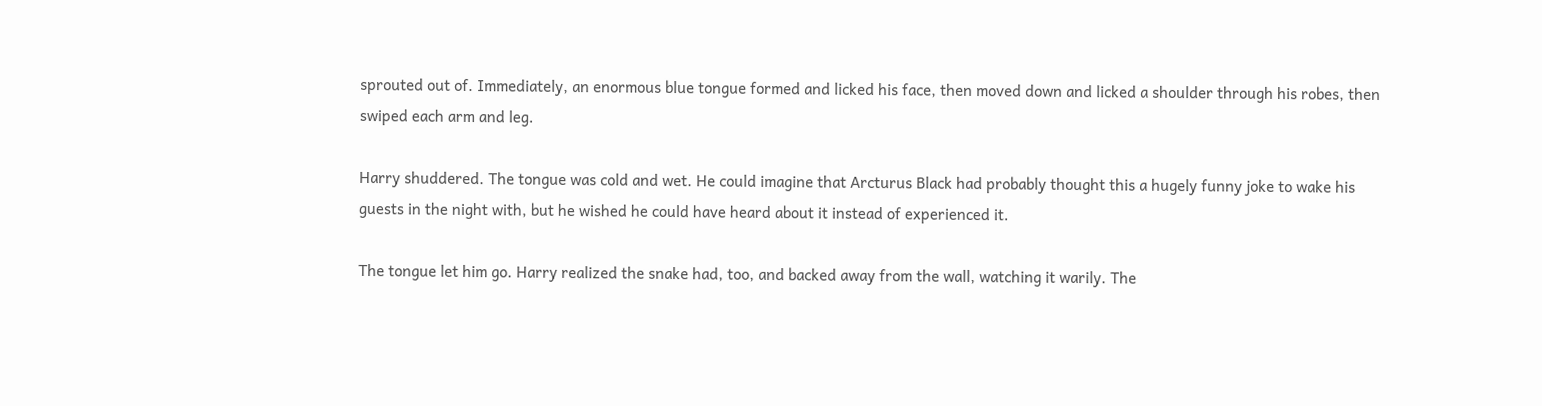sprouted out of. Immediately, an enormous blue tongue formed and licked his face, then moved down and licked a shoulder through his robes, then swiped each arm and leg.

Harry shuddered. The tongue was cold and wet. He could imagine that Arcturus Black had probably thought this a hugely funny joke to wake his guests in the night with, but he wished he could have heard about it instead of experienced it.

The tongue let him go. Harry realized the snake had, too, and backed away from the wall, watching it warily. The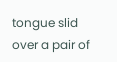tongue slid over a pair of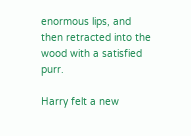enormous lips, and then retracted into the wood with a satisfied purr.

Harry felt a new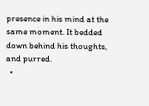presence in his mind at the same moment. It bedded down behind his thoughts, and purred.
  •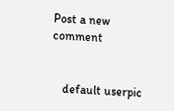Post a new comment


    default userpic